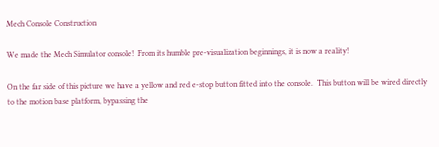Mech Console Construction

We made the Mech Simulator console!  From its humble pre-visualization beginnings, it is now a reality!

On the far side of this picture we have a yellow and red e-stop button fitted into the console.  This button will be wired directly to the motion base platform, bypassing the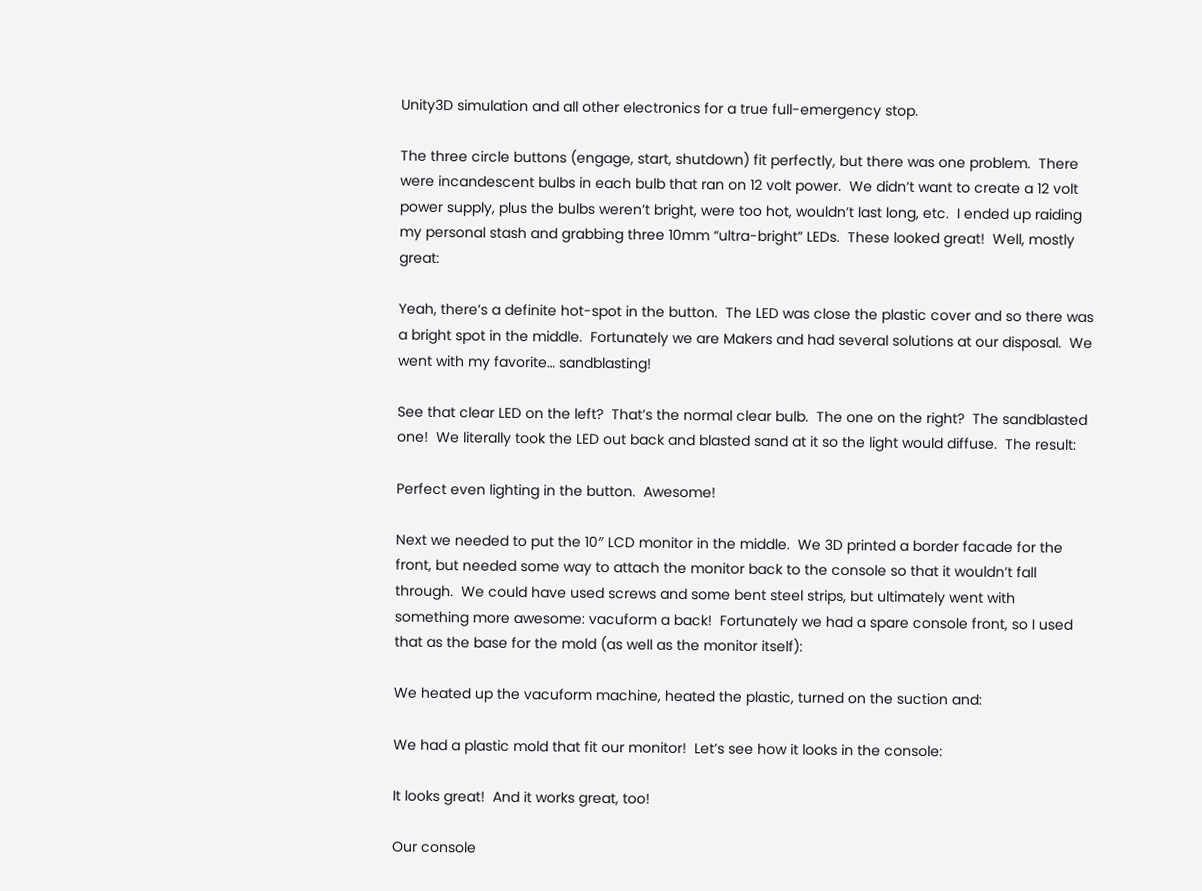Unity3D simulation and all other electronics for a true full-emergency stop.

The three circle buttons (engage, start, shutdown) fit perfectly, but there was one problem.  There were incandescent bulbs in each bulb that ran on 12 volt power.  We didn’t want to create a 12 volt power supply, plus the bulbs weren’t bright, were too hot, wouldn’t last long, etc.  I ended up raiding my personal stash and grabbing three 10mm “ultra-bright” LEDs.  These looked great!  Well, mostly great:

Yeah, there’s a definite hot-spot in the button.  The LED was close the plastic cover and so there was a bright spot in the middle.  Fortunately we are Makers and had several solutions at our disposal.  We went with my favorite… sandblasting!

See that clear LED on the left?  That’s the normal clear bulb.  The one on the right?  The sandblasted one!  We literally took the LED out back and blasted sand at it so the light would diffuse.  The result:

Perfect even lighting in the button.  Awesome!

Next we needed to put the 10″ LCD monitor in the middle.  We 3D printed a border facade for the front, but needed some way to attach the monitor back to the console so that it wouldn’t fall through.  We could have used screws and some bent steel strips, but ultimately went with something more awesome: vacuform a back!  Fortunately we had a spare console front, so I used that as the base for the mold (as well as the monitor itself):

We heated up the vacuform machine, heated the plastic, turned on the suction and:

We had a plastic mold that fit our monitor!  Let’s see how it looks in the console:

It looks great!  And it works great, too!

Our console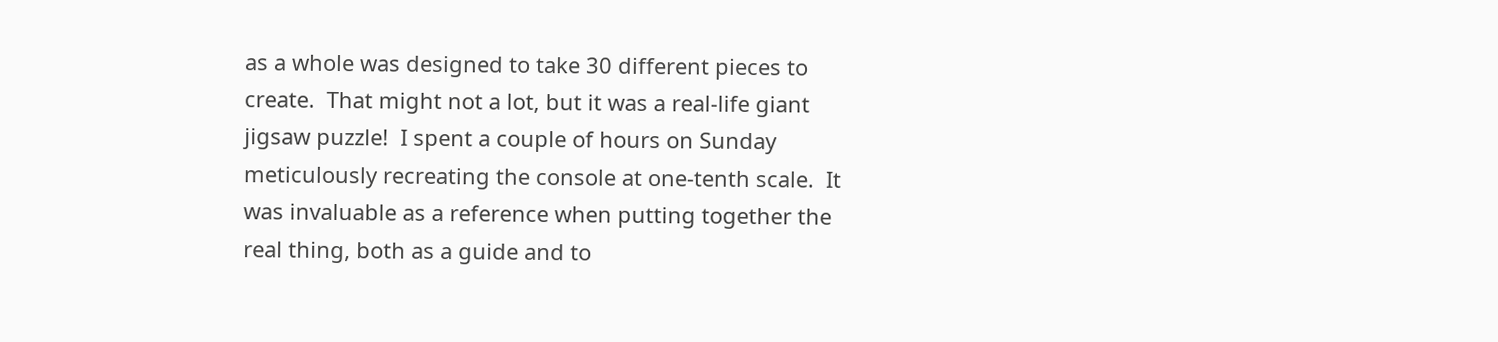as a whole was designed to take 30 different pieces to create.  That might not a lot, but it was a real-life giant jigsaw puzzle!  I spent a couple of hours on Sunday meticulously recreating the console at one-tenth scale.  It was invaluable as a reference when putting together the real thing, both as a guide and to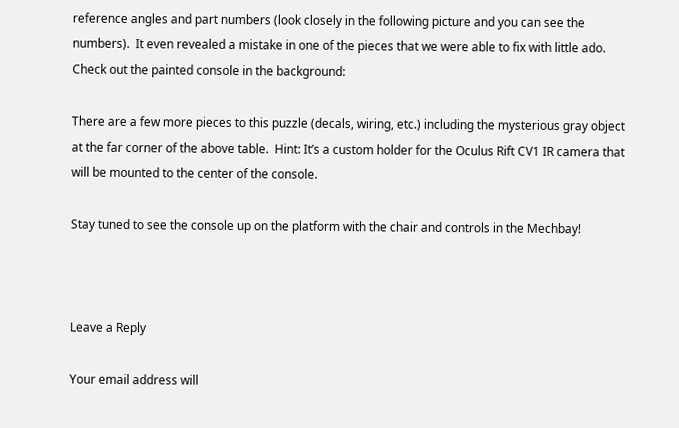reference angles and part numbers (look closely in the following picture and you can see the numbers).  It even revealed a mistake in one of the pieces that we were able to fix with little ado.  Check out the painted console in the background:

There are a few more pieces to this puzzle (decals, wiring, etc.) including the mysterious gray object at the far corner of the above table.  Hint: It’s a custom holder for the Oculus Rift CV1 IR camera that will be mounted to the center of the console.

Stay tuned to see the console up on the platform with the chair and controls in the Mechbay!



Leave a Reply

Your email address will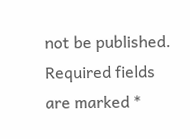not be published. Required fields are marked *